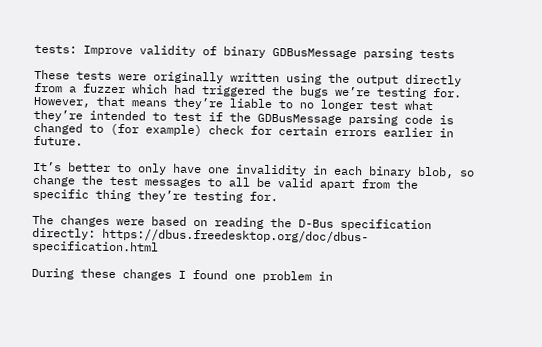tests: Improve validity of binary GDBusMessage parsing tests

These tests were originally written using the output directly from a fuzzer which had triggered the bugs we’re testing for. However, that means they’re liable to no longer test what they’re intended to test if the GDBusMessage parsing code is changed to (for example) check for certain errors earlier in future.

It’s better to only have one invalidity in each binary blob, so change the test messages to all be valid apart from the specific thing they’re testing for.

The changes were based on reading the D-Bus specification directly: https://dbus.freedesktop.org/doc/dbus-specification.html

During these changes I found one problem in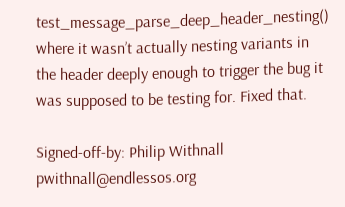test_message_parse_deep_header_nesting() where it wasn’t actually nesting variants in the header deeply enough to trigger the bug it was supposed to be testing for. Fixed that.

Signed-off-by: Philip Withnall pwithnall@endlessos.org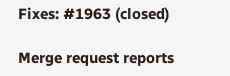Fixes: #1963 (closed)

Merge request reports